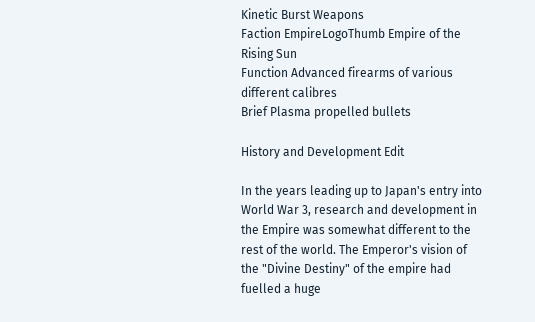Kinetic Burst Weapons
Faction EmpireLogoThumb Empire of the Rising Sun
Function Advanced firearms of various different calibres
Brief Plasma propelled bullets

History and Development Edit

In the years leading up to Japan's entry into World War 3, research and development in the Empire was somewhat different to the rest of the world. The Emperor's vision of the "Divine Destiny" of the empire had fuelled a huge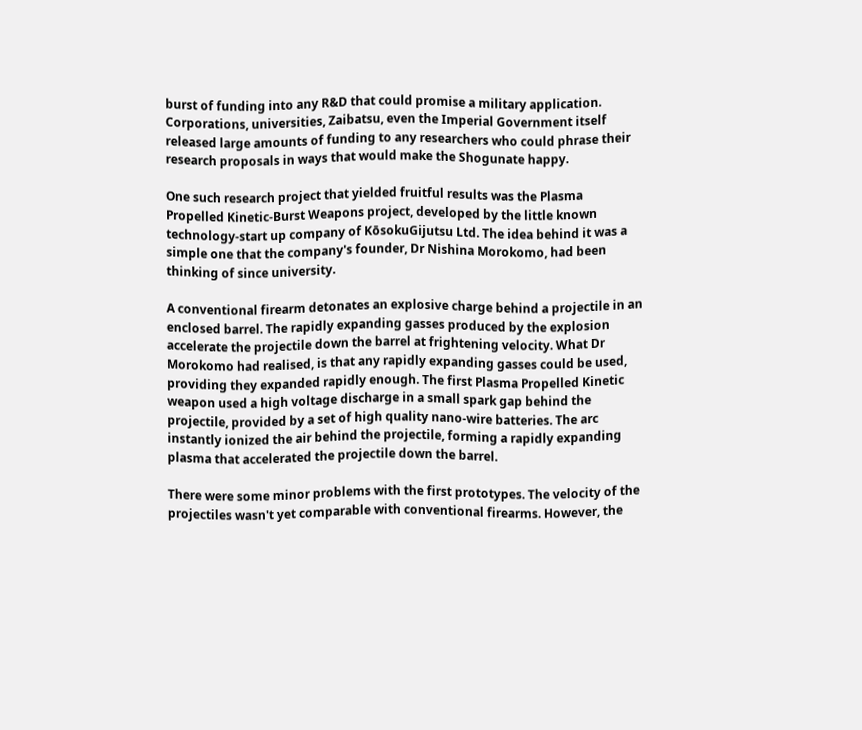burst of funding into any R&D that could promise a military application. Corporations, universities, Zaibatsu, even the Imperial Government itself released large amounts of funding to any researchers who could phrase their research proposals in ways that would make the Shogunate happy.

One such research project that yielded fruitful results was the Plasma Propelled Kinetic-Burst Weapons project, developed by the little known technology-start up company of KōsokuGijutsu Ltd. The idea behind it was a simple one that the company's founder, Dr Nishina Morokomo, had been thinking of since university.

A conventional firearm detonates an explosive charge behind a projectile in an enclosed barrel. The rapidly expanding gasses produced by the explosion accelerate the projectile down the barrel at frightening velocity. What Dr Morokomo had realised, is that any rapidly expanding gasses could be used, providing they expanded rapidly enough. The first Plasma Propelled Kinetic weapon used a high voltage discharge in a small spark gap behind the projectile, provided by a set of high quality nano-wire batteries. The arc instantly ionized the air behind the projectile, forming a rapidly expanding plasma that accelerated the projectile down the barrel.

There were some minor problems with the first prototypes. The velocity of the projectiles wasn't yet comparable with conventional firearms. However, the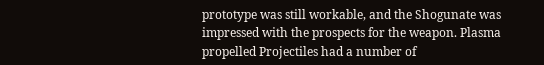prototype was still workable, and the Shogunate was impressed with the prospects for the weapon. Plasma propelled Projectiles had a number of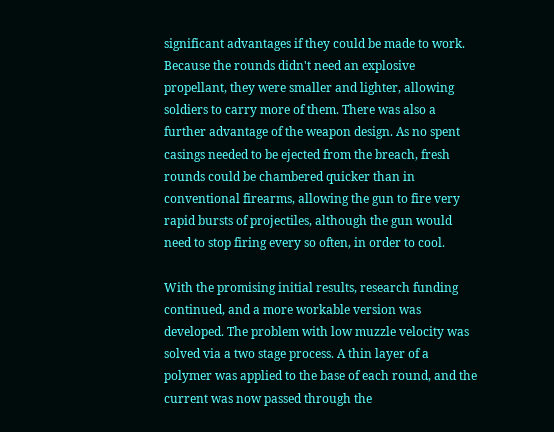significant advantages if they could be made to work. Because the rounds didn't need an explosive propellant, they were smaller and lighter, allowing soldiers to carry more of them. There was also a further advantage of the weapon design. As no spent casings needed to be ejected from the breach, fresh rounds could be chambered quicker than in conventional firearms, allowing the gun to fire very rapid bursts of projectiles, although the gun would need to stop firing every so often, in order to cool.

With the promising initial results, research funding continued, and a more workable version was developed. The problem with low muzzle velocity was solved via a two stage process. A thin layer of a polymer was applied to the base of each round, and the current was now passed through the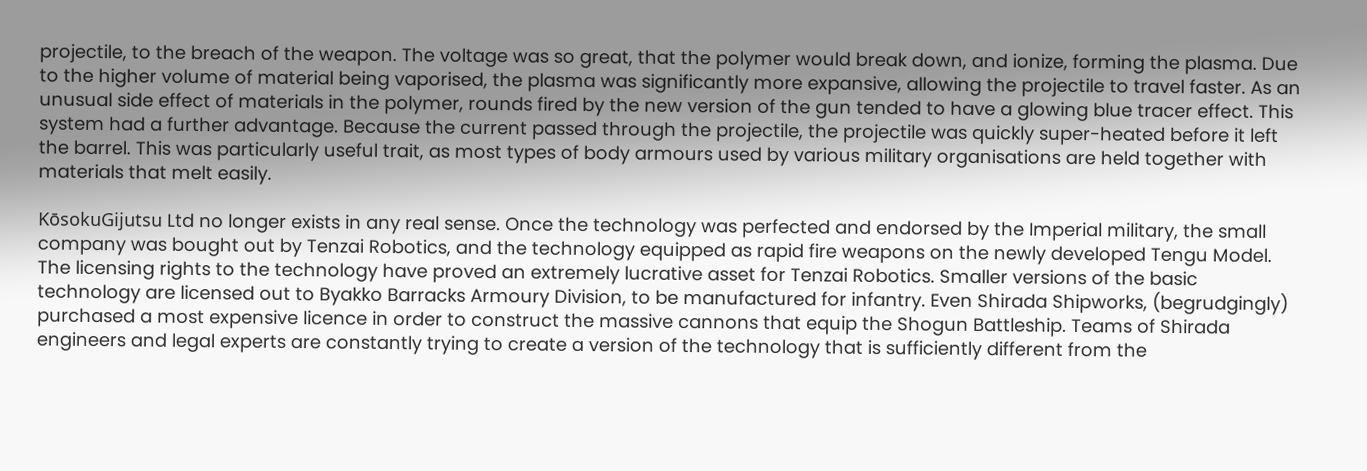projectile, to the breach of the weapon. The voltage was so great, that the polymer would break down, and ionize, forming the plasma. Due to the higher volume of material being vaporised, the plasma was significantly more expansive, allowing the projectile to travel faster. As an unusual side effect of materials in the polymer, rounds fired by the new version of the gun tended to have a glowing blue tracer effect. This system had a further advantage. Because the current passed through the projectile, the projectile was quickly super-heated before it left the barrel. This was particularly useful trait, as most types of body armours used by various military organisations are held together with materials that melt easily.

KōsokuGijutsu Ltd no longer exists in any real sense. Once the technology was perfected and endorsed by the Imperial military, the small company was bought out by Tenzai Robotics, and the technology equipped as rapid fire weapons on the newly developed Tengu Model. The licensing rights to the technology have proved an extremely lucrative asset for Tenzai Robotics. Smaller versions of the basic technology are licensed out to Byakko Barracks Armoury Division, to be manufactured for infantry. Even Shirada Shipworks, (begrudgingly) purchased a most expensive licence in order to construct the massive cannons that equip the Shogun Battleship. Teams of Shirada engineers and legal experts are constantly trying to create a version of the technology that is sufficiently different from the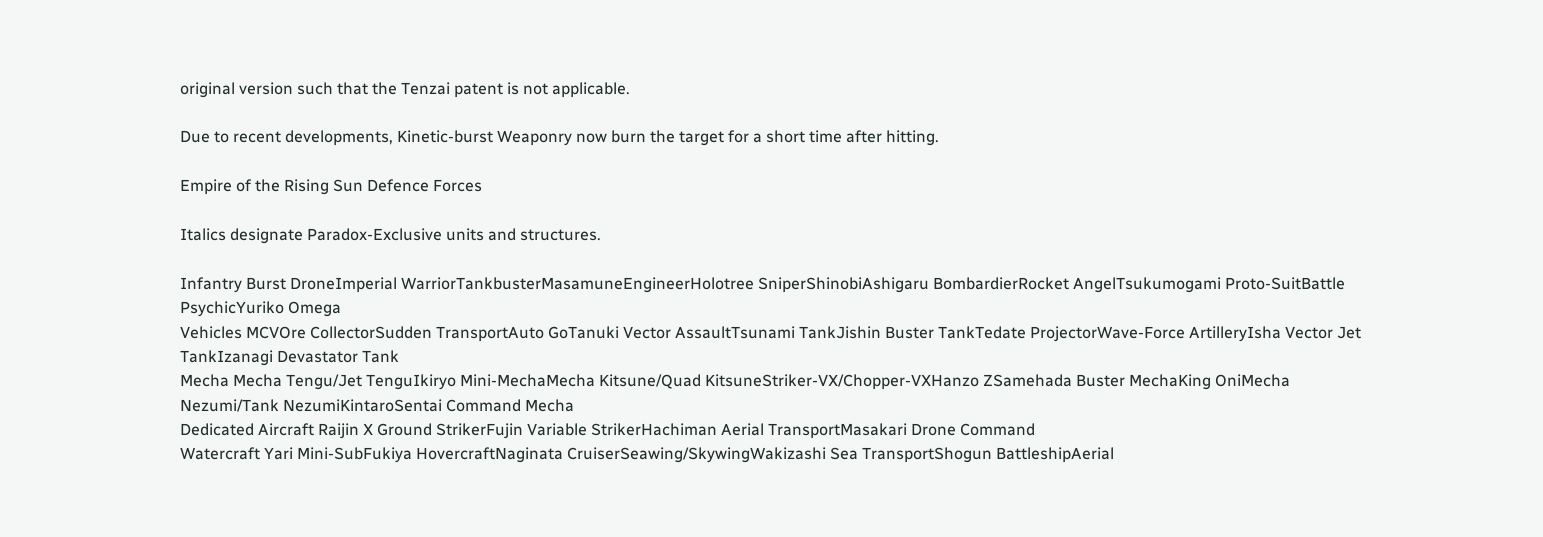original version such that the Tenzai patent is not applicable.

Due to recent developments, Kinetic-burst Weaponry now burn the target for a short time after hitting.

Empire of the Rising Sun Defence Forces

Italics designate Paradox-Exclusive units and structures.

Infantry Burst DroneImperial WarriorTankbusterMasamuneEngineerHolotree SniperShinobiAshigaru BombardierRocket AngelTsukumogami Proto-SuitBattle PsychicYuriko Omega
Vehicles MCVOre CollectorSudden TransportAuto GoTanuki Vector AssaultTsunami TankJishin Buster TankTedate ProjectorWave-Force ArtilleryIsha Vector Jet TankIzanagi Devastator Tank
Mecha Mecha Tengu/Jet TenguIkiryo Mini-MechaMecha Kitsune/Quad KitsuneStriker-VX/Chopper-VXHanzo ZSamehada Buster MechaKing OniMecha Nezumi/Tank NezumiKintaroSentai Command Mecha
Dedicated Aircraft Raijin X Ground StrikerFujin Variable StrikerHachiman Aerial TransportMasakari Drone Command
Watercraft Yari Mini-SubFukiya HovercraftNaginata CruiserSeawing/SkywingWakizashi Sea TransportShogun BattleshipAerial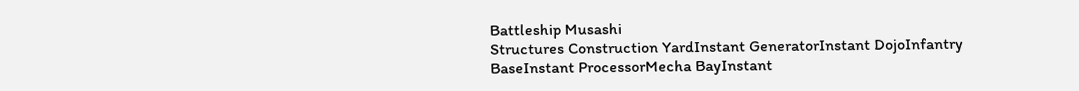Battleship Musashi
Structures Construction YardInstant GeneratorInstant DojoInfantry BaseInstant ProcessorMecha BayInstant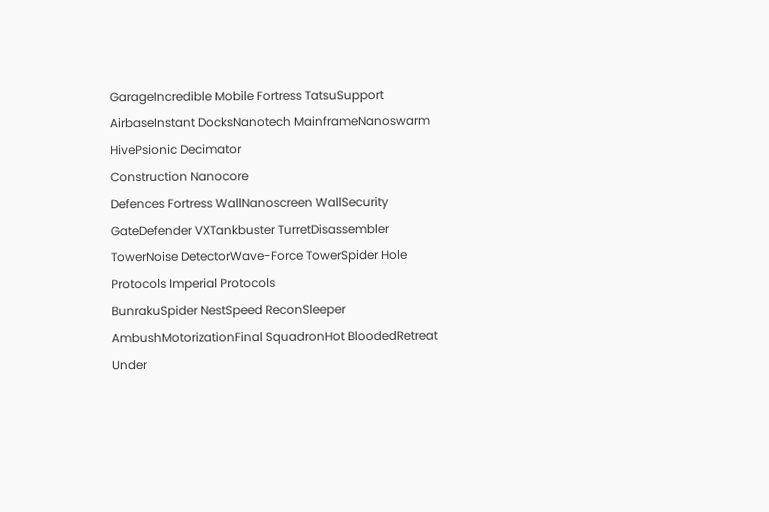GarageIncredible Mobile Fortress TatsuSupport AirbaseInstant DocksNanotech MainframeNanoswarm HivePsionic Decimator
Construction Nanocore
Defences Fortress WallNanoscreen WallSecurity GateDefender VXTankbuster TurretDisassembler TowerNoise DetectorWave-Force TowerSpider Hole
Protocols Imperial Protocols
BunrakuSpider NestSpeed ReconSleeper AmbushMotorizationFinal SquadronHot BloodedRetreat Under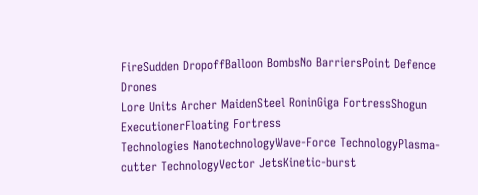FireSudden DropoffBalloon BombsNo BarriersPoint Defence Drones
Lore Units Archer MaidenSteel RoninGiga FortressShogun ExecutionerFloating Fortress
Technologies NanotechnologyWave-Force TechnologyPlasma-cutter TechnologyVector JetsKinetic-burst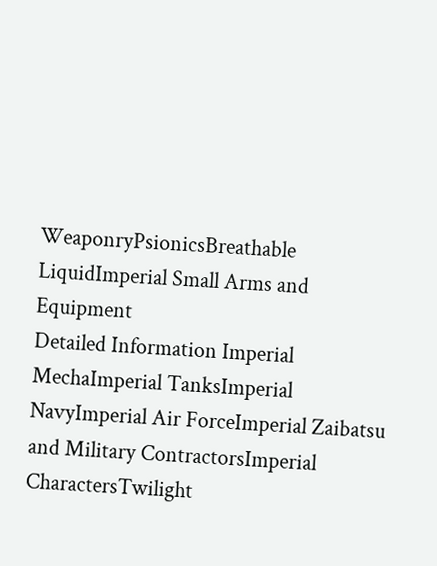WeaponryPsionicsBreathable LiquidImperial Small Arms and Equipment
Detailed Information Imperial MechaImperial TanksImperial NavyImperial Air ForceImperial Zaibatsu and Military ContractorsImperial CharactersTwilight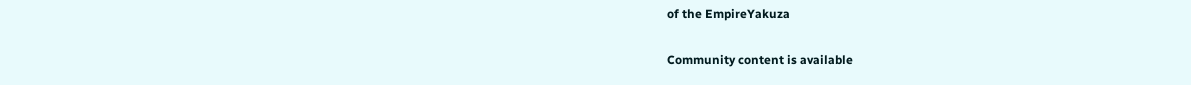of the EmpireYakuza

Community content is available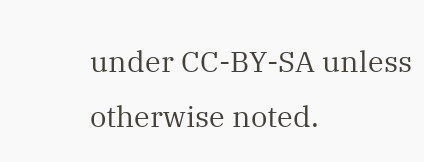under CC-BY-SA unless otherwise noted.